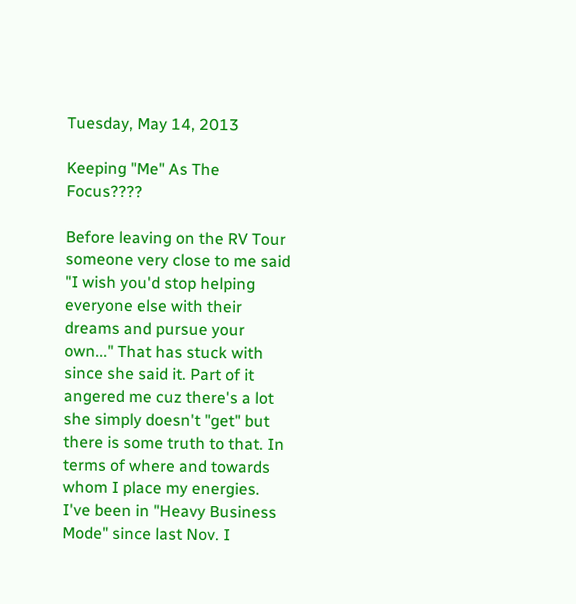Tuesday, May 14, 2013

Keeping "Me" As The Focus????

Before leaving on the RV Tour someone very close to me said "I wish you'd stop helping everyone else with their dreams and pursue your own..." That has stuck with since she said it. Part of it angered me cuz there's a lot she simply doesn't "get" but there is some truth to that. In terms of where and towards whom I place my energies. I've been in "Heavy Business Mode" since last Nov. I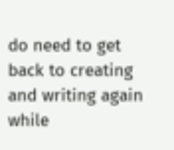do need to get back to creating and writing again while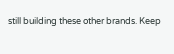still building these other brands. Keep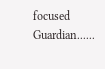focused Guardian......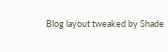Blog layout tweaked by Shade